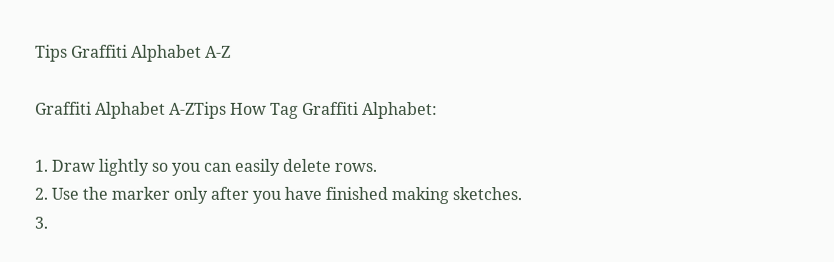Tips Graffiti Alphabet A-Z

Graffiti Alphabet A-ZTips How Tag Graffiti Alphabet:

1. Draw lightly so you can easily delete rows.
2. Use the marker only after you have finished making sketches.
3.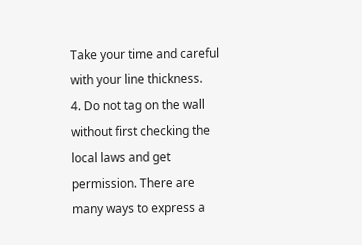Take your time and careful with your line thickness.
4. Do not tag on the wall without first checking the local laws and get permission. There are many ways to express a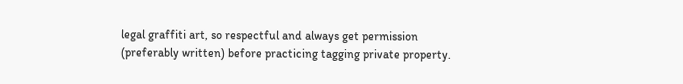legal graffiti art, so respectful and always get permission (preferably written) before practicing tagging private property.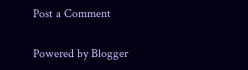Post a Comment

Powered by Blogger